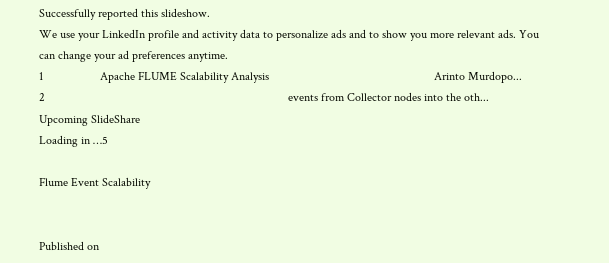Successfully reported this slideshow.
We use your LinkedIn profile and activity data to personalize ads and to show you more relevant ads. You can change your ad preferences anytime.
1                   Apache FLUME Scalability Analysis                                                       Arinto Murdopo...
2                                                                                 events from Collector nodes into the oth...
Upcoming SlideShare
Loading in …5

Flume Event Scalability


Published on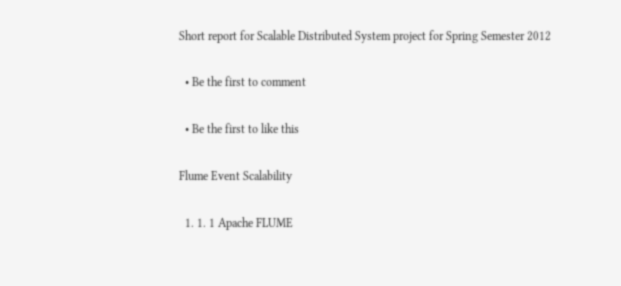Short report for Scalable Distributed System project for Spring Semester 2012

  • Be the first to comment

  • Be the first to like this

Flume Event Scalability

  1. 1. 1 Apache FLUME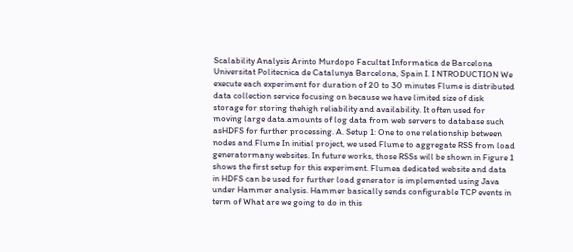Scalability Analysis Arinto Murdopo Facultat Informatica de Barcelona Universitat Politecnica de Catalunya Barcelona, Spain I. I NTRODUCTION We execute each experiment for duration of 20 to 30 minutes Flume is distributed data collection service focusing on because we have limited size of disk storage for storing thehigh reliability and availability. It often used for moving large data.amounts of log data from web servers to database such asHDFS for further processing. A. Setup 1: One to one relationship between nodes and Flume In initial project, we used Flume to aggregate RSS from load generatormany websites. In future works, those RSSs will be shown in Figure 1 shows the first setup for this experiment. Flumea dedicated website and data in HDFS can be used for further load generator is implemented using Java under Hammer analysis. Hammer basically sends configurable TCP events in term of What are we going to do in this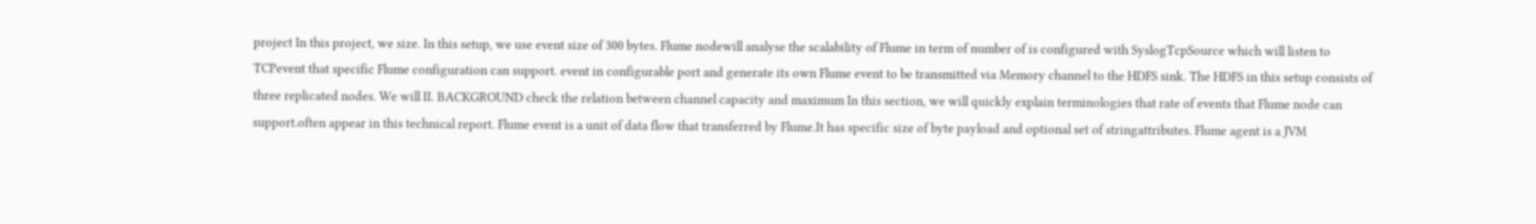project In this project, we size. In this setup, we use event size of 300 bytes. Flume nodewill analyse the scalability of Flume in term of number of is configured with SyslogTcpSource which will listen to TCPevent that specific Flume configuration can support. event in configurable port and generate its own Flume event to be transmitted via Memory channel to the HDFS sink. The HDFS in this setup consists of three replicated nodes. We will II. BACKGROUND check the relation between channel capacity and maximum In this section, we will quickly explain terminologies that rate of events that Flume node can support.often appear in this technical report. Flume event is a unit of data flow that transferred by Flume.It has specific size of byte payload and optional set of stringattributes. Flume agent is a JVM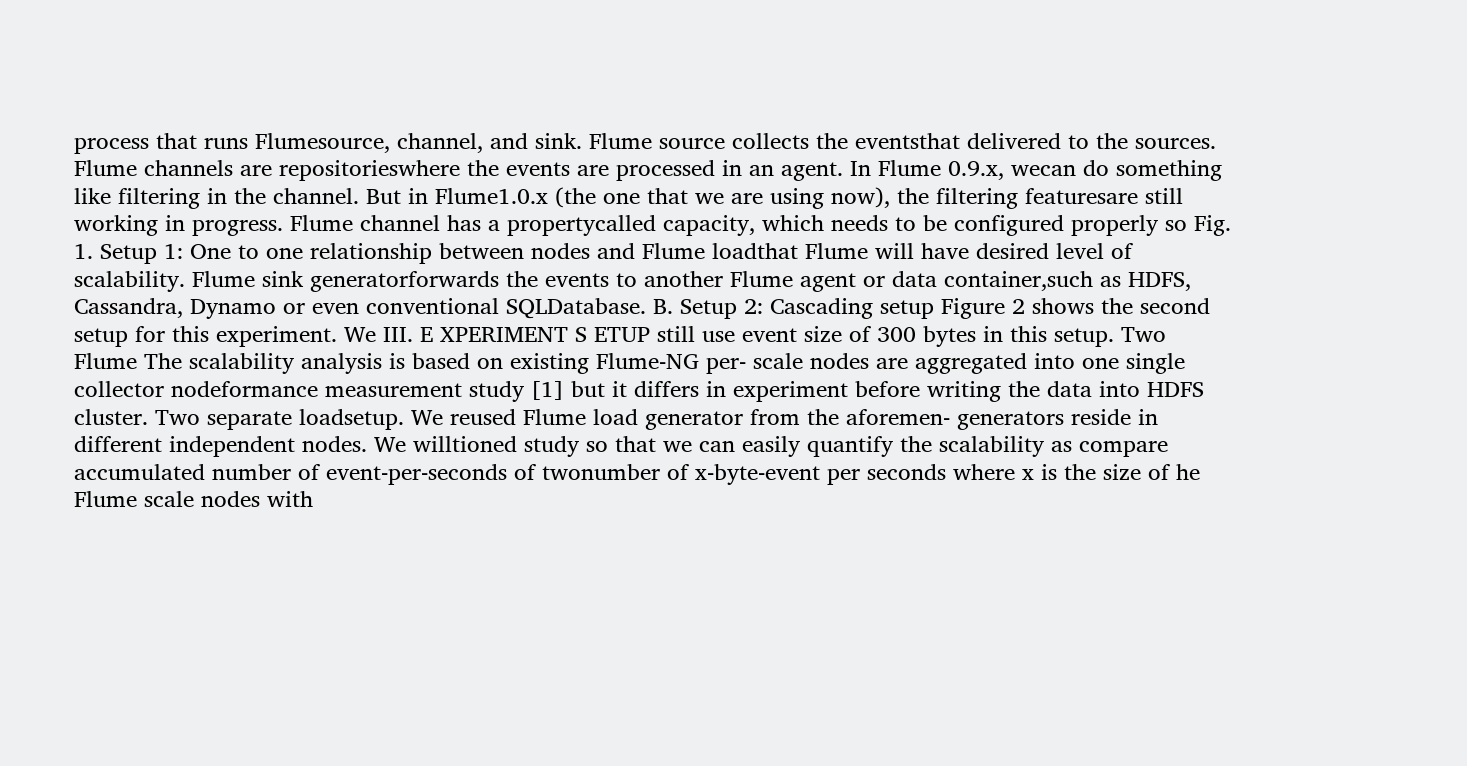process that runs Flumesource, channel, and sink. Flume source collects the eventsthat delivered to the sources. Flume channels are repositorieswhere the events are processed in an agent. In Flume 0.9.x, wecan do something like filtering in the channel. But in Flume1.0.x (the one that we are using now), the filtering featuresare still working in progress. Flume channel has a propertycalled capacity, which needs to be configured properly so Fig. 1. Setup 1: One to one relationship between nodes and Flume loadthat Flume will have desired level of scalability. Flume sink generatorforwards the events to another Flume agent or data container,such as HDFS, Cassandra, Dynamo or even conventional SQLDatabase. B. Setup 2: Cascading setup Figure 2 shows the second setup for this experiment. We III. E XPERIMENT S ETUP still use event size of 300 bytes in this setup. Two Flume The scalability analysis is based on existing Flume-NG per- scale nodes are aggregated into one single collector nodeformance measurement study [1] but it differs in experiment before writing the data into HDFS cluster. Two separate loadsetup. We reused Flume load generator from the aforemen- generators reside in different independent nodes. We willtioned study so that we can easily quantify the scalability as compare accumulated number of event-per-seconds of twonumber of x-byte-event per seconds where x is the size of he Flume scale nodes with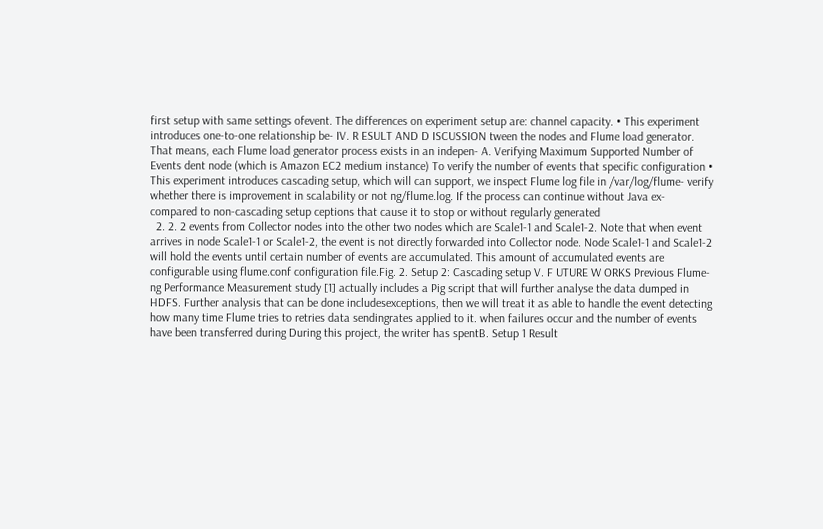first setup with same settings ofevent. The differences on experiment setup are: channel capacity. • This experiment introduces one-to-one relationship be- IV. R ESULT AND D ISCUSSION tween the nodes and Flume load generator. That means, each Flume load generator process exists in an indepen- A. Verifying Maximum Supported Number of Events dent node (which is Amazon EC2 medium instance) To verify the number of events that specific configuration • This experiment introduces cascading setup, which will can support, we inspect Flume log file in /var/log/flume- verify whether there is improvement in scalability or not ng/flume.log. If the process can continue without Java ex- compared to non-cascading setup ceptions that cause it to stop or without regularly generated
  2. 2. 2 events from Collector nodes into the other two nodes which are Scale1-1 and Scale1-2. Note that when event arrives in node Scale1-1 or Scale1-2, the event is not directly forwarded into Collector node. Node Scale1-1 and Scale1-2 will hold the events until certain number of events are accumulated. This amount of accumulated events are configurable using flume.conf configuration file.Fig. 2. Setup 2: Cascading setup V. F UTURE W ORKS Previous Flume-ng Performance Measurement study [1] actually includes a Pig script that will further analyse the data dumped in HDFS. Further analysis that can be done includesexceptions, then we will treat it as able to handle the event detecting how many time Flume tries to retries data sendingrates applied to it. when failures occur and the number of events have been transferred during During this project, the writer has spentB. Setup 1 Result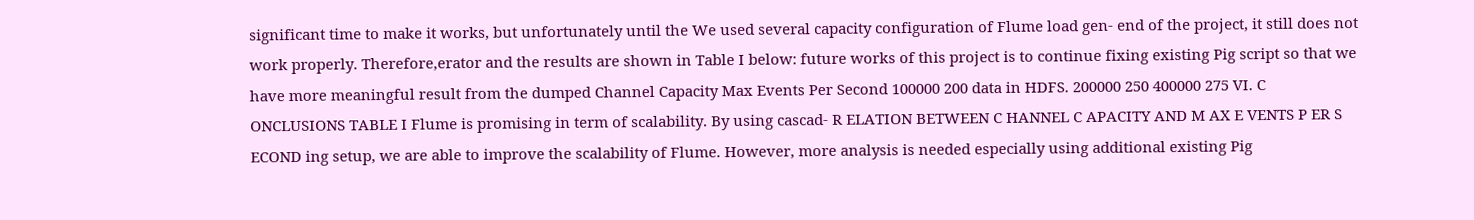significant time to make it works, but unfortunately until the We used several capacity configuration of Flume load gen- end of the project, it still does not work properly. Therefore,erator and the results are shown in Table I below: future works of this project is to continue fixing existing Pig script so that we have more meaningful result from the dumped Channel Capacity Max Events Per Second 100000 200 data in HDFS. 200000 250 400000 275 VI. C ONCLUSIONS TABLE I Flume is promising in term of scalability. By using cascad- R ELATION BETWEEN C HANNEL C APACITY AND M AX E VENTS P ER S ECOND ing setup, we are able to improve the scalability of Flume. However, more analysis is needed especially using additional existing Pig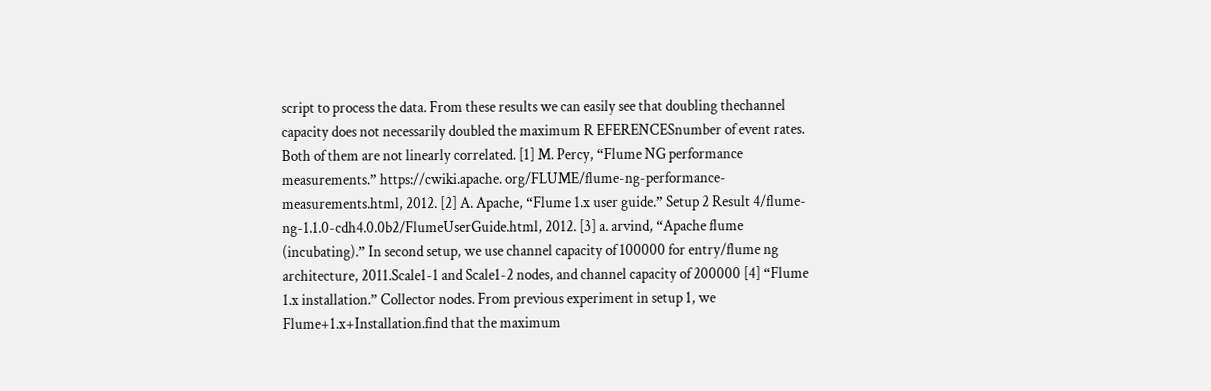script to process the data. From these results we can easily see that doubling thechannel capacity does not necessarily doubled the maximum R EFERENCESnumber of event rates. Both of them are not linearly correlated. [1] M. Percy, “Flume NG performance measurements.” https://cwiki.apache. org/FLUME/flume-ng-performance-measurements.html, 2012. [2] A. Apache, “Flume 1.x user guide.” Setup 2 Result 4/flume-ng-1.1.0-cdh4.0.0b2/FlumeUserGuide.html, 2012. [3] a. arvind, “Apache flume (incubating).” In second setup, we use channel capacity of 100000 for entry/flume ng architecture, 2011.Scale1-1 and Scale1-2 nodes, and channel capacity of 200000 [4] “Flume 1.x installation.” Collector nodes. From previous experiment in setup 1, we Flume+1.x+Installation.find that the maximum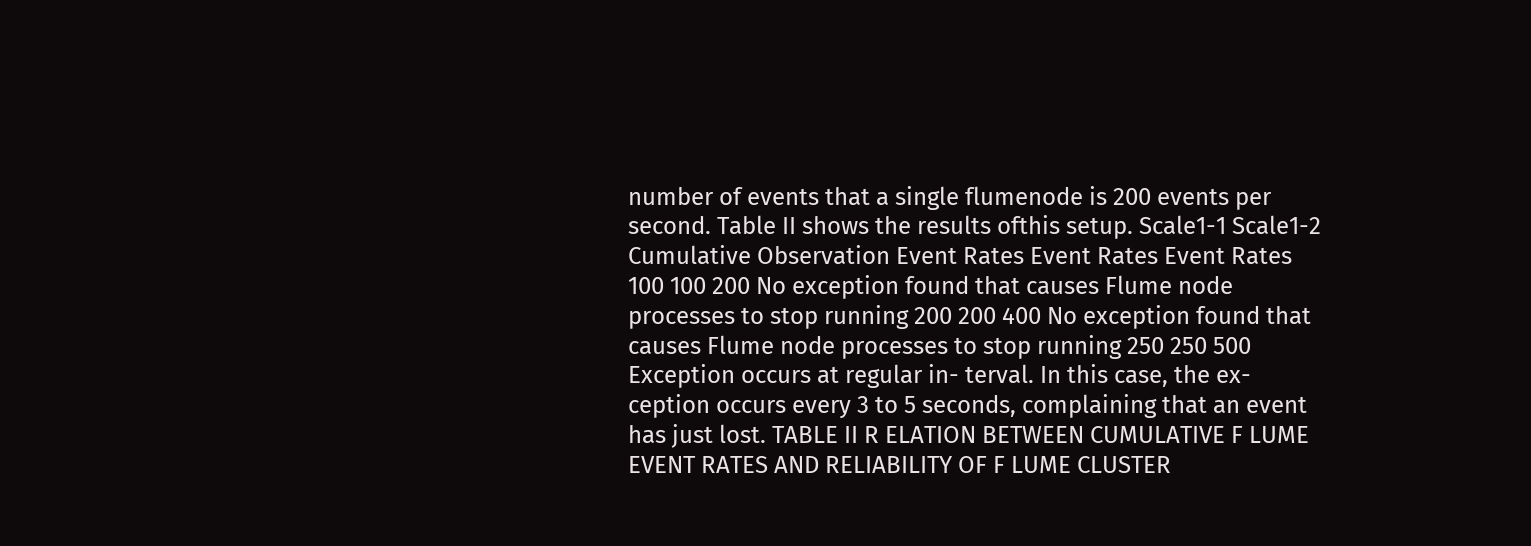number of events that a single flumenode is 200 events per second. Table II shows the results ofthis setup. Scale1-1 Scale1-2 Cumulative Observation Event Rates Event Rates Event Rates 100 100 200 No exception found that causes Flume node processes to stop running 200 200 400 No exception found that causes Flume node processes to stop running 250 250 500 Exception occurs at regular in- terval. In this case, the ex- ception occurs every 3 to 5 seconds, complaining that an event has just lost. TABLE II R ELATION BETWEEN CUMULATIVE F LUME EVENT RATES AND RELIABILITY OF F LUME CLUSTER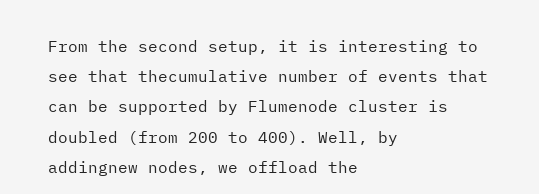From the second setup, it is interesting to see that thecumulative number of events that can be supported by Flumenode cluster is doubled (from 200 to 400). Well, by addingnew nodes, we offload the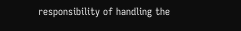responsibility of handling the